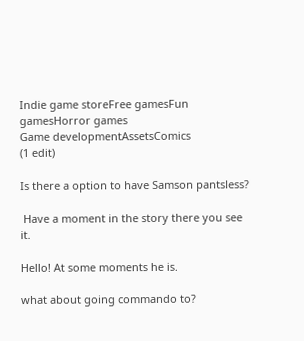Indie game storeFree gamesFun gamesHorror games
Game developmentAssetsComics
(1 edit)

Is there a option to have Samson pantsless?

 Have a moment in the story there you see it.

Hello! At some moments he is.

what about going commando to?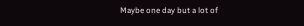Maybe one day but a lot of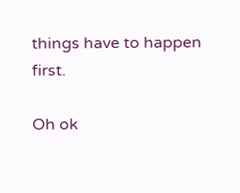things have to happen first.

Oh ok